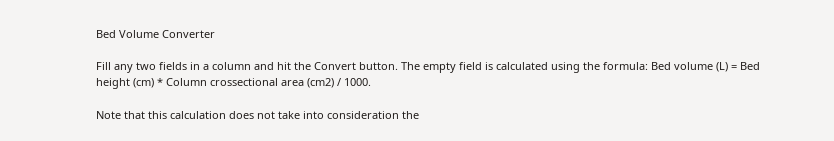Bed Volume Converter

Fill any two fields in a column and hit the Convert button. The empty field is calculated using the formula: Bed volume (L) = Bed height (cm) * Column crossectional area (cm2) / 1000.

Note that this calculation does not take into consideration the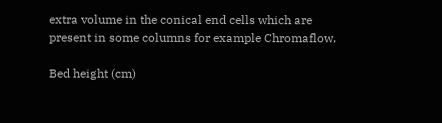extra volume in the conical end cells which are present in some columns for example Chromaflow.

Bed height (cm)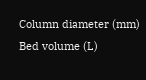Column diameter (mm)
Bed volume (L)